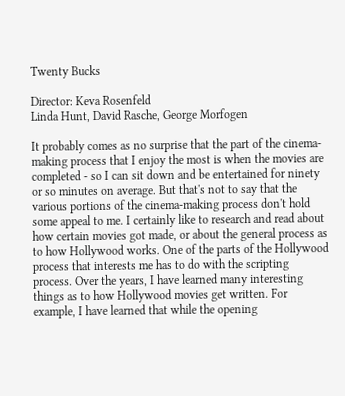Twenty Bucks

Director: Keva Rosenfeld
Linda Hunt, David Rasche, George Morfogen

It probably comes as no surprise that the part of the cinema-making process that I enjoy the most is when the movies are completed - so I can sit down and be entertained for ninety or so minutes on average. But that's not to say that the various portions of the cinema-making process don't hold some appeal to me. I certainly like to research and read about how certain movies got made, or about the general process as to how Hollywood works. One of the parts of the Hollywood process that interests me has to do with the scripting process. Over the years, I have learned many interesting things as to how Hollywood movies get written. For example, I have learned that while the opening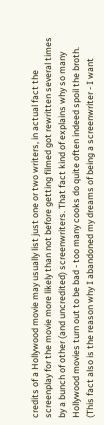credits of a Hollywood movie may usually list just one or two writers, in actual fact the screenplay for the movie more likely than not before getting filmed got rewritten several times by a bunch of other (and uncredited) screenwriters. That fact kind of explains why so many Hollywood movies turn out to be bad - too many cooks do quite often indeed spoil the broth. (This fact also is the reason why I abandoned my dreams of being a screenwriter - I want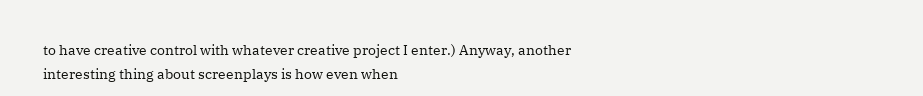to have creative control with whatever creative project I enter.) Anyway, another interesting thing about screenplays is how even when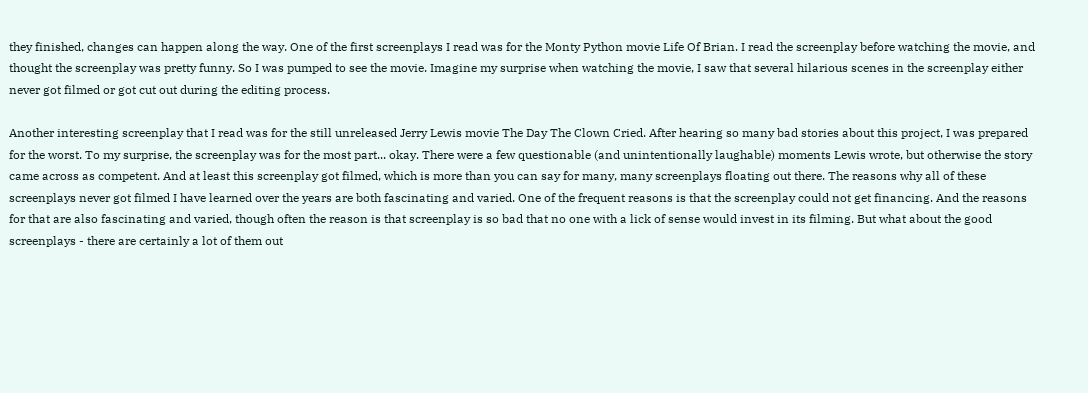they finished, changes can happen along the way. One of the first screenplays I read was for the Monty Python movie Life Of Brian. I read the screenplay before watching the movie, and thought the screenplay was pretty funny. So I was pumped to see the movie. Imagine my surprise when watching the movie, I saw that several hilarious scenes in the screenplay either never got filmed or got cut out during the editing process.

Another interesting screenplay that I read was for the still unreleased Jerry Lewis movie The Day The Clown Cried. After hearing so many bad stories about this project, I was prepared for the worst. To my surprise, the screenplay was for the most part... okay. There were a few questionable (and unintentionally laughable) moments Lewis wrote, but otherwise the story came across as competent. And at least this screenplay got filmed, which is more than you can say for many, many screenplays floating out there. The reasons why all of these screenplays never got filmed I have learned over the years are both fascinating and varied. One of the frequent reasons is that the screenplay could not get financing. And the reasons for that are also fascinating and varied, though often the reason is that screenplay is so bad that no one with a lick of sense would invest in its filming. But what about the good screenplays - there are certainly a lot of them out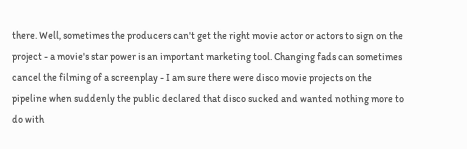there. Well, sometimes the producers can't get the right movie actor or actors to sign on the project - a movie's star power is an important marketing tool. Changing fads can sometimes cancel the filming of a screenplay - I am sure there were disco movie projects on the pipeline when suddenly the public declared that disco sucked and wanted nothing more to do with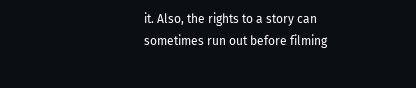it. Also, the rights to a story can sometimes run out before filming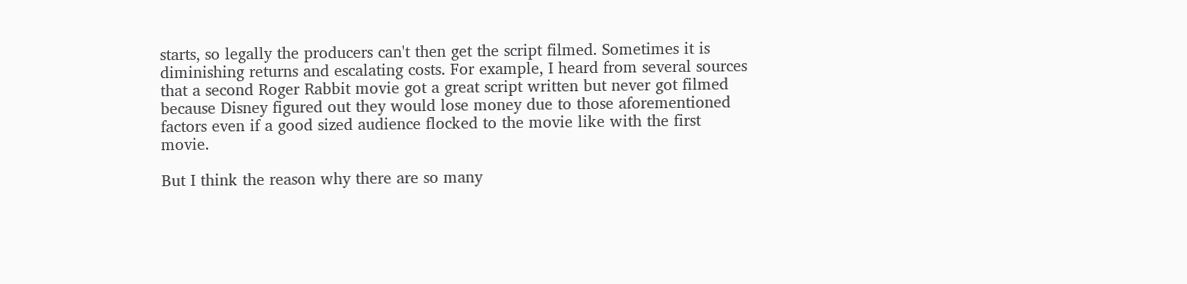starts, so legally the producers can't then get the script filmed. Sometimes it is diminishing returns and escalating costs. For example, I heard from several sources that a second Roger Rabbit movie got a great script written but never got filmed because Disney figured out they would lose money due to those aforementioned factors even if a good sized audience flocked to the movie like with the first movie.

But I think the reason why there are so many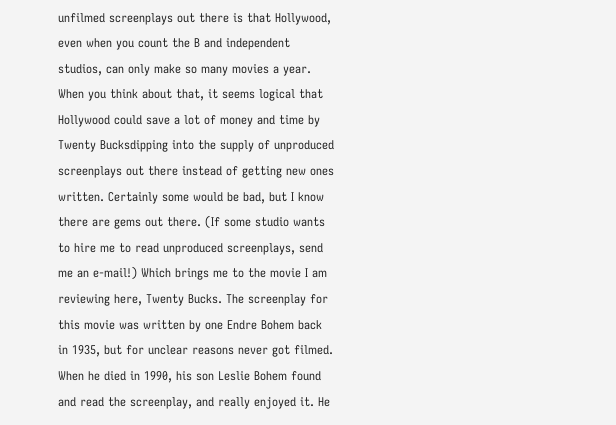unfilmed screenplays out there is that Hollywood, even when you count the B and independent studios, can only make so many movies a year. When you think about that, it seems logical that Hollywood could save a lot of money and time by Twenty Bucksdipping into the supply of unproduced screenplays out there instead of getting new ones written. Certainly some would be bad, but I know there are gems out there. (If some studio wants to hire me to read unproduced screenplays, send me an e-mail!) Which brings me to the movie I am reviewing here, Twenty Bucks. The screenplay for this movie was written by one Endre Bohem back in 1935, but for unclear reasons never got filmed. When he died in 1990, his son Leslie Bohem found and read the screenplay, and really enjoyed it. He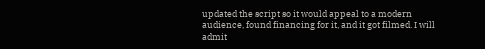updated the script so it would appeal to a modern audience, found financing for it, and it got filmed. I will admit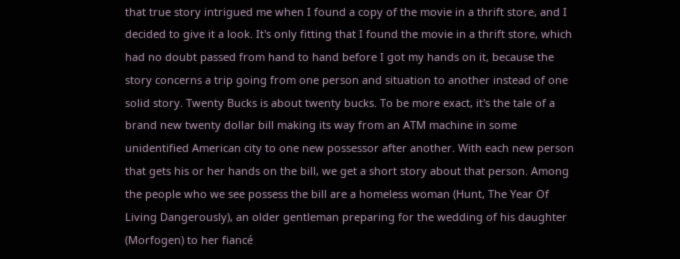that true story intrigued me when I found a copy of the movie in a thrift store, and I decided to give it a look. It's only fitting that I found the movie in a thrift store, which had no doubt passed from hand to hand before I got my hands on it, because the story concerns a trip going from one person and situation to another instead of one solid story. Twenty Bucks is about twenty bucks. To be more exact, it's the tale of a brand new twenty dollar bill making its way from an ATM machine in some unidentified American city to one new possessor after another. With each new person that gets his or her hands on the bill, we get a short story about that person. Among the people who we see possess the bill are a homeless woman (Hunt, The Year Of Living Dangerously), an older gentleman preparing for the wedding of his daughter (Morfogen) to her fiancé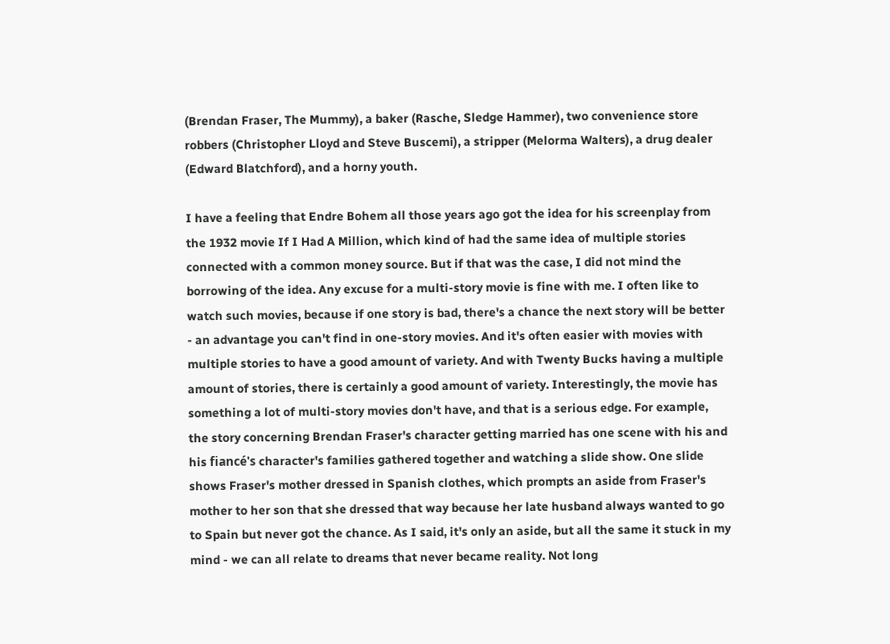(Brendan Fraser, The Mummy), a baker (Rasche, Sledge Hammer), two convenience store robbers (Christopher Lloyd and Steve Buscemi), a stripper (Melorma Walters), a drug dealer (Edward Blatchford), and a horny youth.

I have a feeling that Endre Bohem all those years ago got the idea for his screenplay from the 1932 movie If I Had A Million, which kind of had the same idea of multiple stories connected with a common money source. But if that was the case, I did not mind the borrowing of the idea. Any excuse for a multi-story movie is fine with me. I often like to watch such movies, because if one story is bad, there's a chance the next story will be better - an advantage you can't find in one-story movies. And it's often easier with movies with multiple stories to have a good amount of variety. And with Twenty Bucks having a multiple amount of stories, there is certainly a good amount of variety. Interestingly, the movie has something a lot of multi-story movies don't have, and that is a serious edge. For example, the story concerning Brendan Fraser's character getting married has one scene with his and his fiancé's character's families gathered together and watching a slide show. One slide shows Fraser's mother dressed in Spanish clothes, which prompts an aside from Fraser's mother to her son that she dressed that way because her late husband always wanted to go to Spain but never got the chance. As I said, it's only an aside, but all the same it stuck in my mind - we can all relate to dreams that never became reality. Not long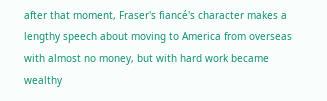after that moment, Fraser's fiancé's character makes a lengthy speech about moving to America from overseas with almost no money, but with hard work became wealthy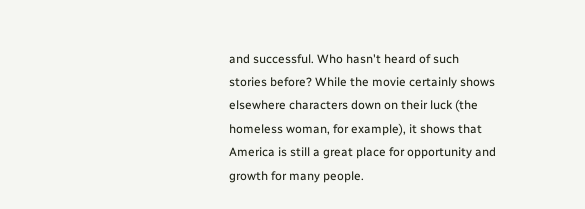and successful. Who hasn't heard of such stories before? While the movie certainly shows elsewhere characters down on their luck (the homeless woman, for example), it shows that America is still a great place for opportunity and growth for many people.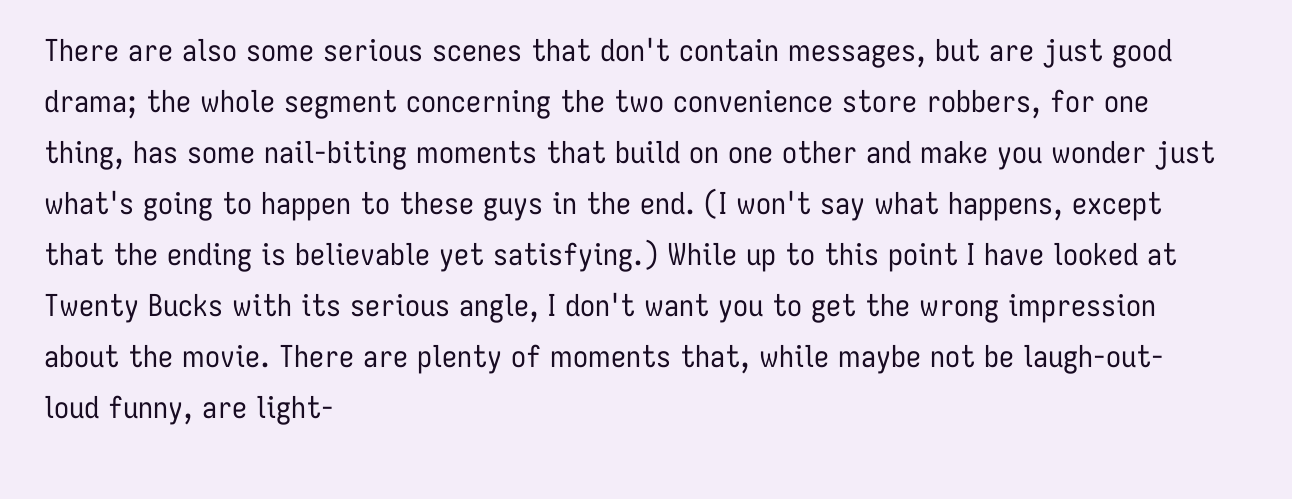There are also some serious scenes that don't contain messages, but are just good drama; the whole segment concerning the two convenience store robbers, for one thing, has some nail-biting moments that build on one other and make you wonder just what's going to happen to these guys in the end. (I won't say what happens, except that the ending is believable yet satisfying.) While up to this point I have looked at Twenty Bucks with its serious angle, I don't want you to get the wrong impression about the movie. There are plenty of moments that, while maybe not be laugh-out-loud funny, are light-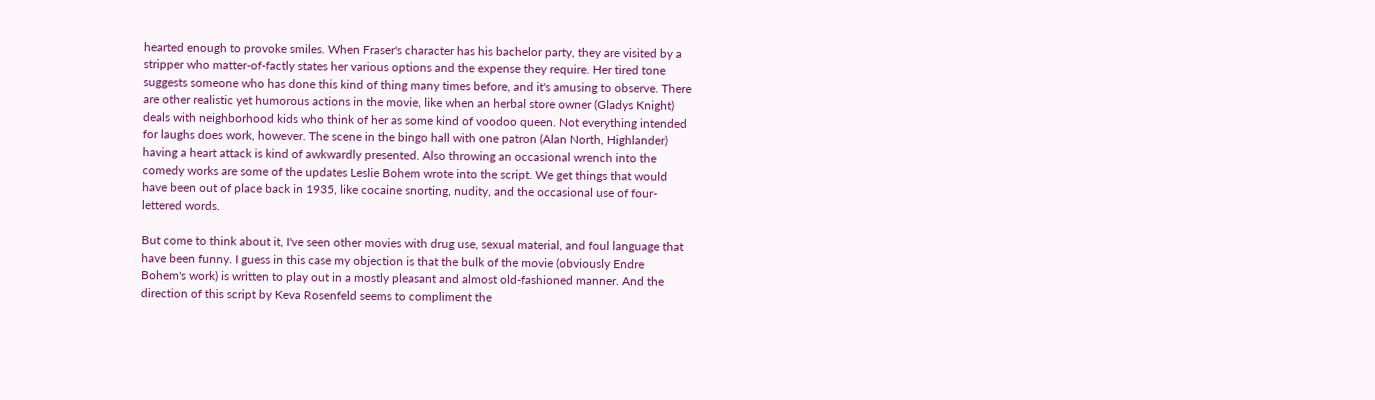hearted enough to provoke smiles. When Fraser's character has his bachelor party, they are visited by a stripper who matter-of-factly states her various options and the expense they require. Her tired tone suggests someone who has done this kind of thing many times before, and it's amusing to observe. There are other realistic yet humorous actions in the movie, like when an herbal store owner (Gladys Knight) deals with neighborhood kids who think of her as some kind of voodoo queen. Not everything intended for laughs does work, however. The scene in the bingo hall with one patron (Alan North, Highlander) having a heart attack is kind of awkwardly presented. Also throwing an occasional wrench into the comedy works are some of the updates Leslie Bohem wrote into the script. We get things that would have been out of place back in 1935, like cocaine snorting, nudity, and the occasional use of four-lettered words.

But come to think about it, I've seen other movies with drug use, sexual material, and foul language that have been funny. I guess in this case my objection is that the bulk of the movie (obviously Endre Bohem's work) is written to play out in a mostly pleasant and almost old-fashioned manner. And the direction of this script by Keva Rosenfeld seems to compliment the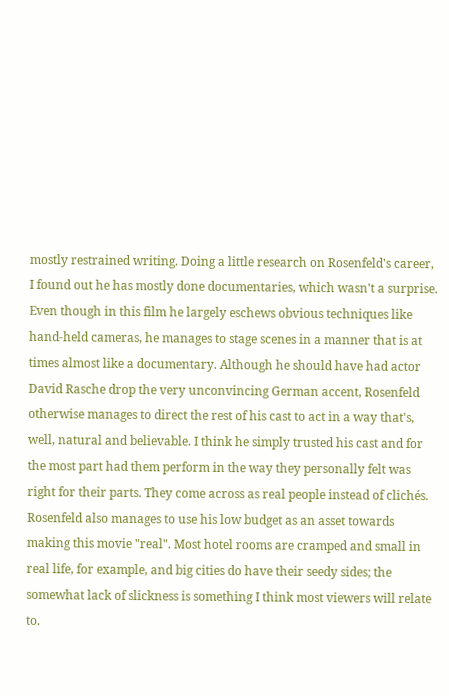mostly restrained writing. Doing a little research on Rosenfeld's career, I found out he has mostly done documentaries, which wasn't a surprise. Even though in this film he largely eschews obvious techniques like hand-held cameras, he manages to stage scenes in a manner that is at times almost like a documentary. Although he should have had actor David Rasche drop the very unconvincing German accent, Rosenfeld otherwise manages to direct the rest of his cast to act in a way that's, well, natural and believable. I think he simply trusted his cast and for the most part had them perform in the way they personally felt was right for their parts. They come across as real people instead of clichés. Rosenfeld also manages to use his low budget as an asset towards making this movie "real". Most hotel rooms are cramped and small in real life, for example, and big cities do have their seedy sides; the somewhat lack of slickness is something I think most viewers will relate to.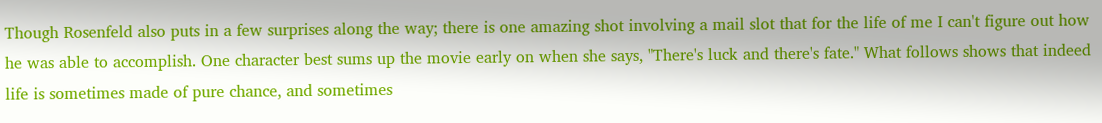Though Rosenfeld also puts in a few surprises along the way; there is one amazing shot involving a mail slot that for the life of me I can't figure out how he was able to accomplish. One character best sums up the movie early on when she says, "There's luck and there's fate." What follows shows that indeed life is sometimes made of pure chance, and sometimes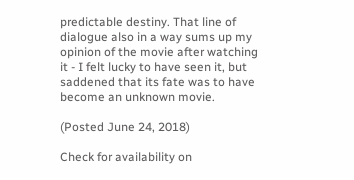predictable destiny. That line of dialogue also in a way sums up my opinion of the movie after watching it - I felt lucky to have seen it, but saddened that its fate was to have become an unknown movie.

(Posted June 24, 2018)

Check for availability on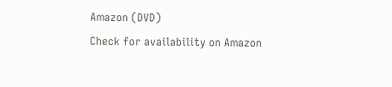Amazon (DVD)
Check for availability on Amazon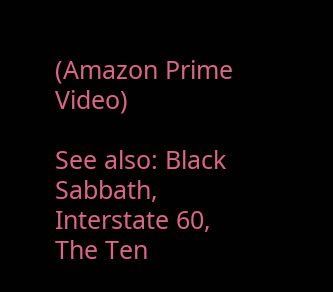(Amazon Prime Video)

See also: Black Sabbath, Interstate 60, The Ten